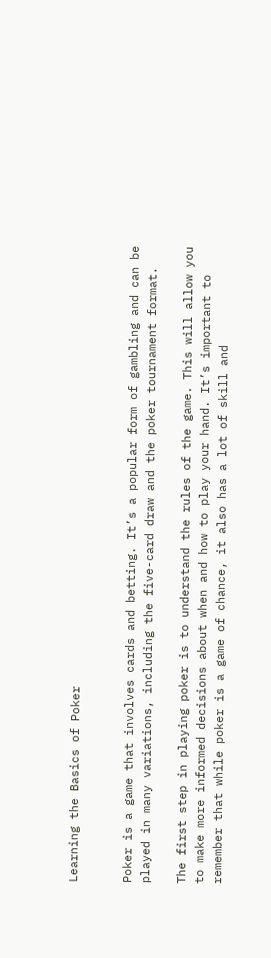Learning the Basics of Poker


Poker is a game that involves cards and betting. It’s a popular form of gambling and can be played in many variations, including the five-card draw and the poker tournament format.

The first step in playing poker is to understand the rules of the game. This will allow you to make more informed decisions about when and how to play your hand. It’s important to remember that while poker is a game of chance, it also has a lot of skill and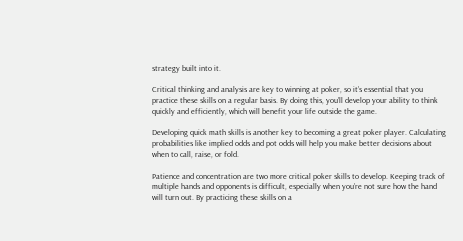strategy built into it.

Critical thinking and analysis are key to winning at poker, so it’s essential that you practice these skills on a regular basis. By doing this, you’ll develop your ability to think quickly and efficiently, which will benefit your life outside the game.

Developing quick math skills is another key to becoming a great poker player. Calculating probabilities like implied odds and pot odds will help you make better decisions about when to call, raise, or fold.

Patience and concentration are two more critical poker skills to develop. Keeping track of multiple hands and opponents is difficult, especially when you’re not sure how the hand will turn out. By practicing these skills on a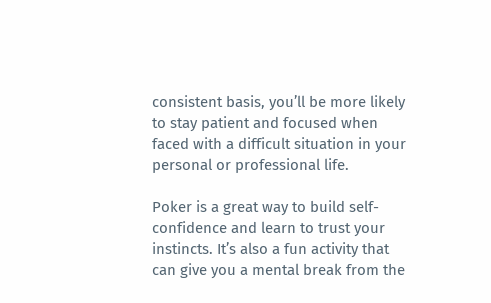consistent basis, you’ll be more likely to stay patient and focused when faced with a difficult situation in your personal or professional life.

Poker is a great way to build self-confidence and learn to trust your instincts. It’s also a fun activity that can give you a mental break from the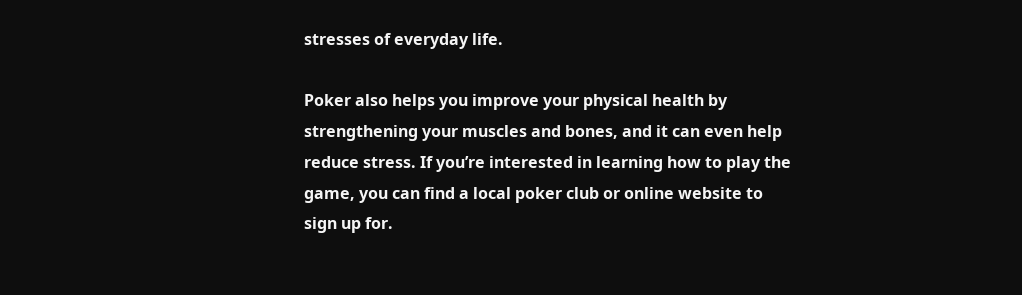stresses of everyday life.

Poker also helps you improve your physical health by strengthening your muscles and bones, and it can even help reduce stress. If you’re interested in learning how to play the game, you can find a local poker club or online website to sign up for.